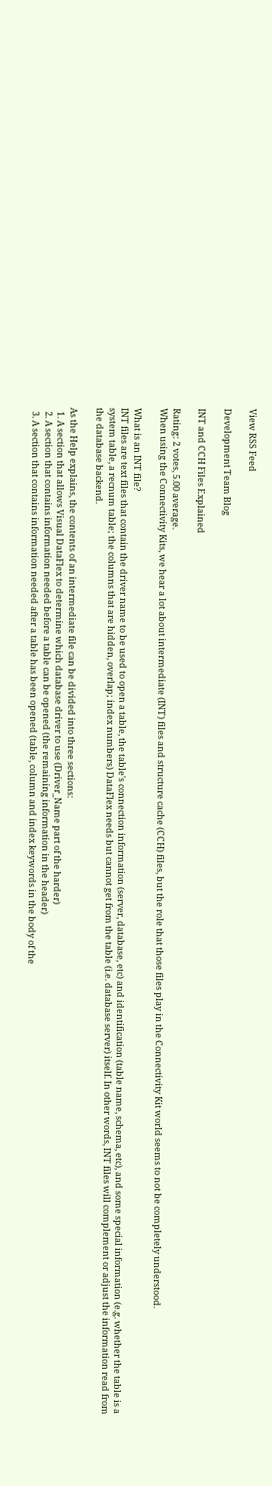View RSS Feed

Development Team Blog

INT and CCH Files Explained

Rating: 2 votes, 5.00 average.
When using the Connectivity Kits, we hear a lot about intermediate (INT) files and structure cache (CCH) files, but the role that those files play in the Connectivity Kit world seems to not be completely understood.

What is an INT file?
INT files are text files that contain the driver name to be used to open a table, the table's connection information (server, database, etc) and identification (table name, schema, etc), and some special information (e.g. whether the table is a system table, a recnum table; the columns that are hidden, overlap; index numbers) DataFlex needs but cannot get from the table (i.e. database server) itself. In other words, INT files will complement or adjust the information read from the database backend.

As the Help explains, the contents of an intermediate file can be divided into three sections:
  1. A section that allows Visual DataFlex to determine which database driver to use (Driver_Name part of the harder)
  2. A section that contains information needed before a table can be opened (the remaining information in the header)
  3. A section that contains information needed after a table has been opened (table, column and index keywords in the body of the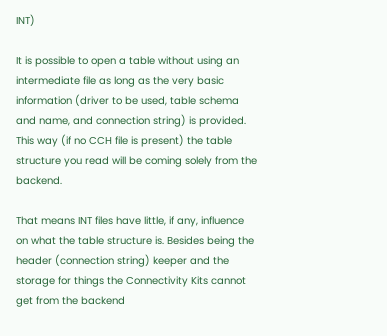INT)

It is possible to open a table without using an intermediate file as long as the very basic information (driver to be used, table schema and name, and connection string) is provided. This way (if no CCH file is present) the table structure you read will be coming solely from the backend.

That means INT files have little, if any, influence on what the table structure is. Besides being the header (connection string) keeper and the storage for things the Connectivity Kits cannot get from the backend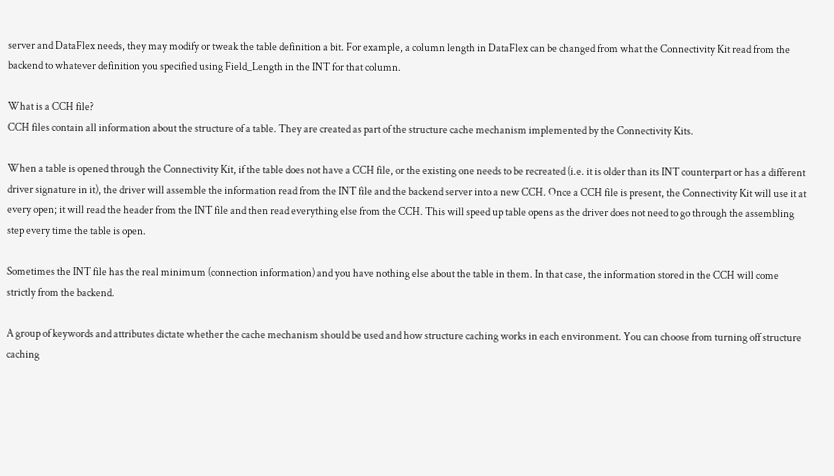server and DataFlex needs, they may modify or tweak the table definition a bit. For example, a column length in DataFlex can be changed from what the Connectivity Kit read from the backend to whatever definition you specified using Field_Length in the INT for that column.

What is a CCH file?
CCH files contain all information about the structure of a table. They are created as part of the structure cache mechanism implemented by the Connectivity Kits.

When a table is opened through the Connectivity Kit, if the table does not have a CCH file, or the existing one needs to be recreated (i.e. it is older than its INT counterpart or has a different driver signature in it), the driver will assemble the information read from the INT file and the backend server into a new CCH. Once a CCH file is present, the Connectivity Kit will use it at every open; it will read the header from the INT file and then read everything else from the CCH. This will speed up table opens as the driver does not need to go through the assembling step every time the table is open.

Sometimes the INT file has the real minimum (connection information) and you have nothing else about the table in them. In that case, the information stored in the CCH will come strictly from the backend.

A group of keywords and attributes dictate whether the cache mechanism should be used and how structure caching works in each environment. You can choose from turning off structure caching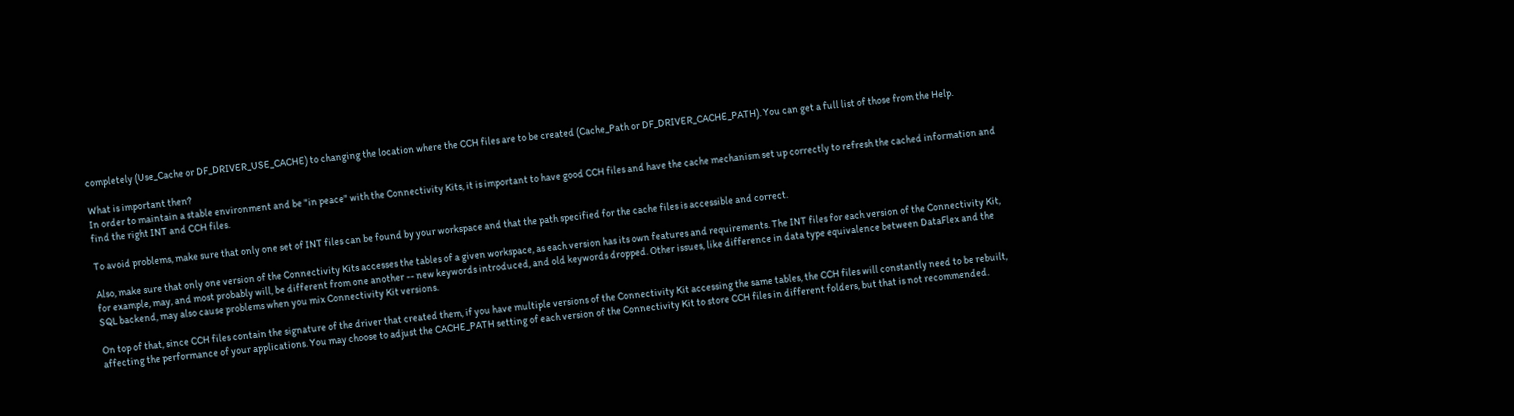completely (Use_Cache or DF_DRIVER_USE_CACHE) to changing the location where the CCH files are to be created (Cache_Path or DF_DRIVER_CACHE_PATH). You can get a full list of those from the Help.

What is important then?
In order to maintain a stable environment and be "in peace" with the Connectivity Kits, it is important to have good CCH files and have the cache mechanism set up correctly to refresh the cached information and find the right INT and CCH files.

To avoid problems, make sure that only one set of INT files can be found by your workspace and that the path specified for the cache files is accessible and correct.

Also, make sure that only one version of the Connectivity Kits accesses the tables of a given workspace, as each version has its own features and requirements. The INT files for each version of the Connectivity Kit, for example, may, and most probably will, be different from one another -- new keywords introduced, and old keywords dropped. Other issues, like difference in data type equivalence between DataFlex and the SQL backend, may also cause problems when you mix Connectivity Kit versions.

On top of that, since CCH files contain the signature of the driver that created them, if you have multiple versions of the Connectivity Kit accessing the same tables, the CCH files will constantly need to be rebuilt, affecting the performance of your applications. You may choose to adjust the CACHE_PATH setting of each version of the Connectivity Kit to store CCH files in different folders, but that is not recommended.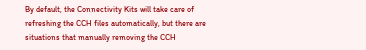By default, the Connectivity Kits will take care of refreshing the CCH files automatically, but there are situations that manually removing the CCH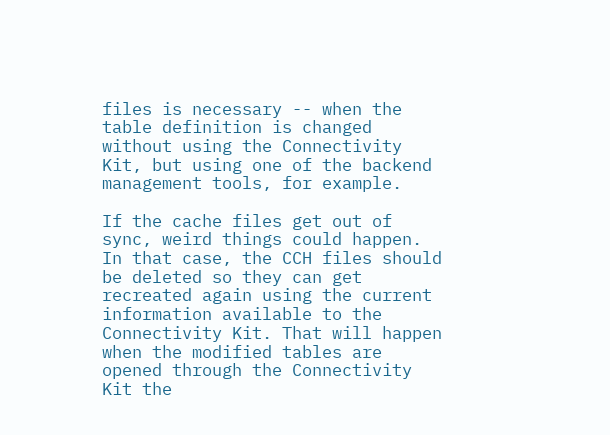files is necessary -- when the table definition is changed without using the Connectivity Kit, but using one of the backend management tools, for example.

If the cache files get out of sync, weird things could happen. In that case, the CCH files should be deleted so they can get recreated again using the current information available to the Connectivity Kit. That will happen when the modified tables are opened through the Connectivity Kit the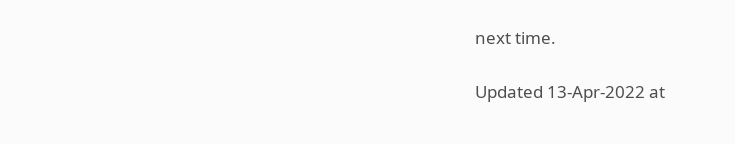next time.

Updated 13-Apr-2022 at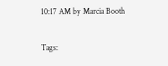10:17 AM by Marcia Booth

Tags: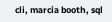cli, marcia booth, sql